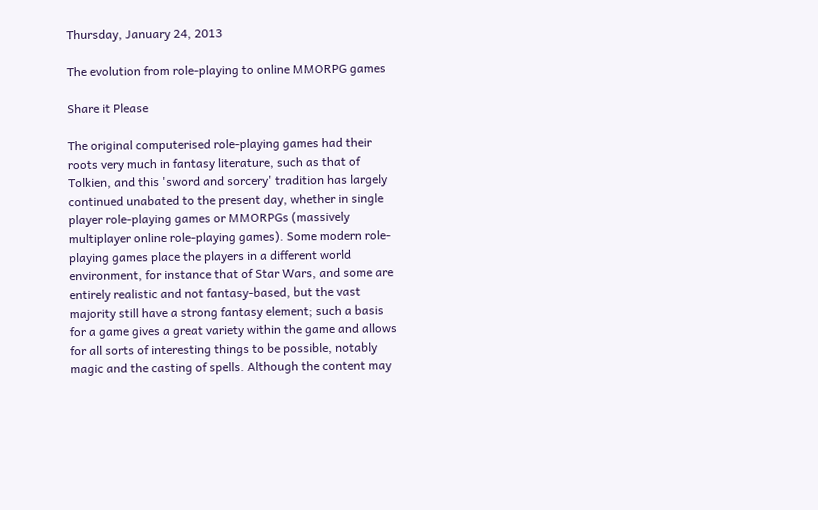Thursday, January 24, 2013

The evolution from role-playing to online MMORPG games

Share it Please

The original computerised role-playing games had their roots very much in fantasy literature, such as that of Tolkien, and this 'sword and sorcery' tradition has largely continued unabated to the present day, whether in single player role-playing games or MMORPGs (massively multiplayer online role-playing games). Some modern role-playing games place the players in a different world environment, for instance that of Star Wars, and some are entirely realistic and not fantasy-based, but the vast majority still have a strong fantasy element; such a basis for a game gives a great variety within the game and allows for all sorts of interesting things to be possible, notably magic and the casting of spells. Although the content may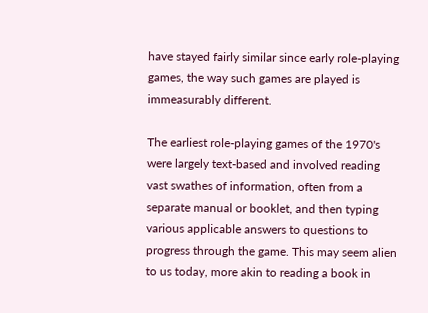have stayed fairly similar since early role-playing games, the way such games are played is immeasurably different.

The earliest role-playing games of the 1970's were largely text-based and involved reading vast swathes of information, often from a separate manual or booklet, and then typing various applicable answers to questions to progress through the game. This may seem alien to us today, more akin to reading a book in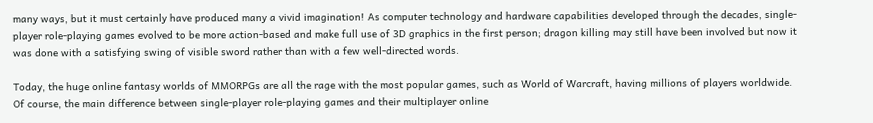many ways, but it must certainly have produced many a vivid imagination! As computer technology and hardware capabilities developed through the decades, single-player role-playing games evolved to be more action-based and make full use of 3D graphics in the first person; dragon killing may still have been involved but now it was done with a satisfying swing of visible sword rather than with a few well-directed words.

Today, the huge online fantasy worlds of MMORPGs are all the rage with the most popular games, such as World of Warcraft, having millions of players worldwide. Of course, the main difference between single-player role-playing games and their multiplayer online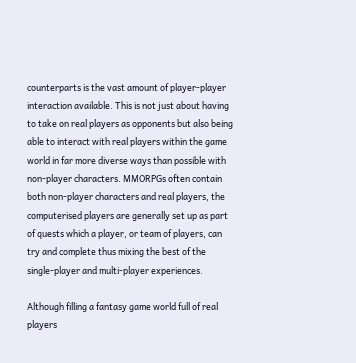counterparts is the vast amount of player-player interaction available. This is not just about having to take on real players as opponents but also being able to interact with real players within the game world in far more diverse ways than possible with non-player characters. MMORPGs often contain both non-player characters and real players, the computerised players are generally set up as part of quests which a player, or team of players, can try and complete thus mixing the best of the single-player and multi-player experiences.

Although filling a fantasy game world full of real players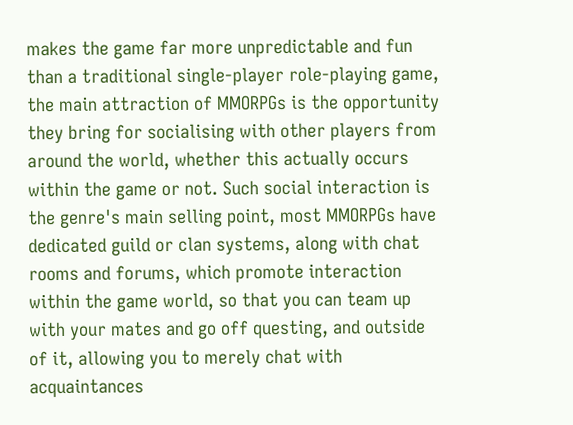makes the game far more unpredictable and fun than a traditional single-player role-playing game, the main attraction of MMORPGs is the opportunity they bring for socialising with other players from around the world, whether this actually occurs within the game or not. Such social interaction is the genre's main selling point, most MMORPGs have dedicated guild or clan systems, along with chat rooms and forums, which promote interaction within the game world, so that you can team up with your mates and go off questing, and outside of it, allowing you to merely chat with acquaintances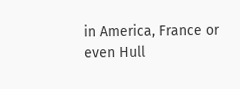in America, France or even Hull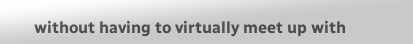without having to virtually meet up with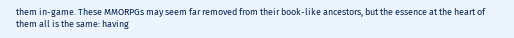them in-game. These MMORPGs may seem far removed from their book-like ancestors, but the essence at the heart of them all is the same: having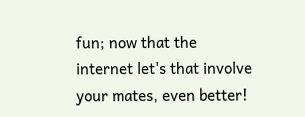fun; now that the internet let's that involve your mates, even better!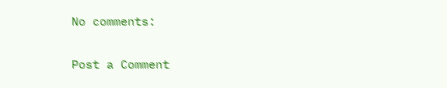No comments:

Post a Comment